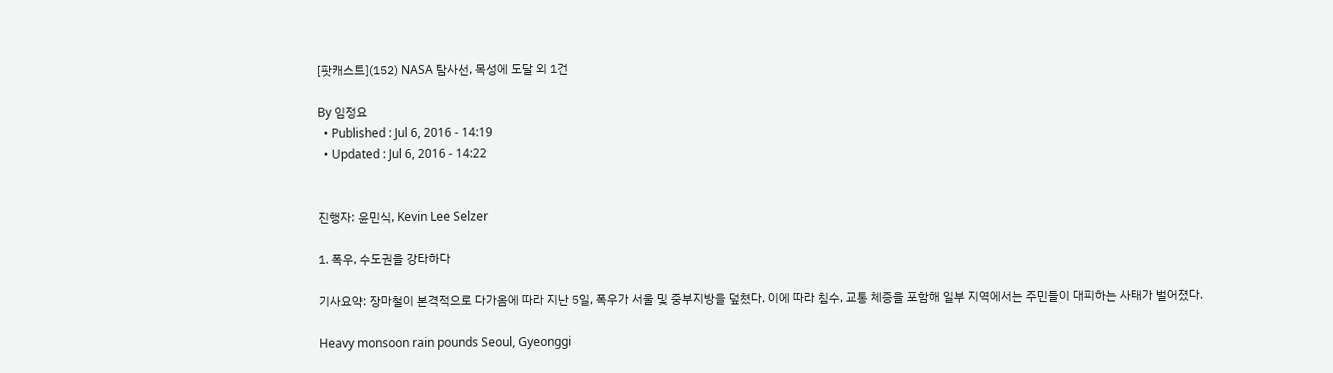[팟캐스트](152) NASA 탐사선, 목성에 도달 외 1건

By 임정요
  • Published : Jul 6, 2016 - 14:19
  • Updated : Jul 6, 2016 - 14:22


진행자: 윤민식, Kevin Lee Selzer

1. 폭우, 수도권을 강타하다

기사요약: 장마철이 본격적으로 다가옴에 따라 지난 5일, 폭우가 서울 및 중부지방을 덮쳤다. 이에 따라 침수, 교통 체증을 포함해 일부 지역에서는 주민들이 대피하는 사태가 벌어졌다.

Heavy monsoon rain pounds Seoul, Gyeonggi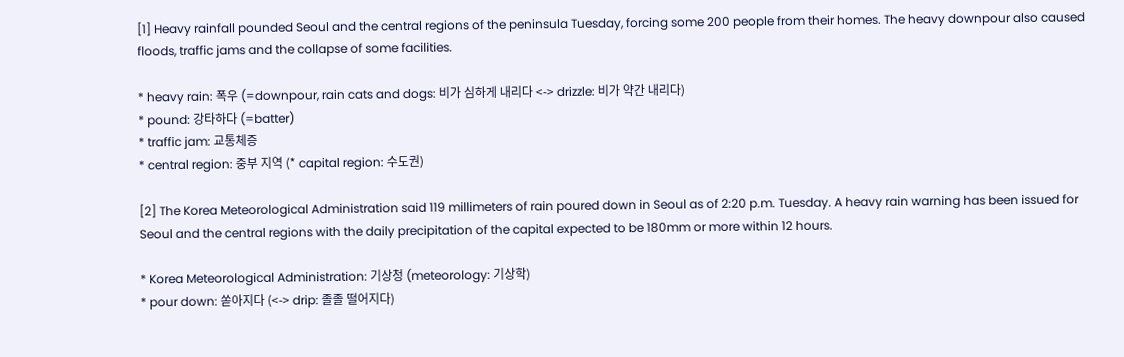[1] Heavy rainfall pounded Seoul and the central regions of the peninsula Tuesday, forcing some 200 people from their homes. The heavy downpour also caused floods, traffic jams and the collapse of some facilities.

* heavy rain: 폭우 (=downpour, rain cats and dogs: 비가 심하게 내리다 <-> drizzle: 비가 약간 내리다)
* pound: 강타하다 (=batter)
* traffic jam: 교통체증
* central region: 중부 지역 (* capital region: 수도권)

[2] The Korea Meteorological Administration said 119 millimeters of rain poured down in Seoul as of 2:20 p.m. Tuesday. A heavy rain warning has been issued for Seoul and the central regions with the daily precipitation of the capital expected to be 180mm or more within 12 hours.

* Korea Meteorological Administration: 기상청 (meteorology: 기상학)
* pour down: 쏟아지다 (<-> drip: 졸졸 떨어지다)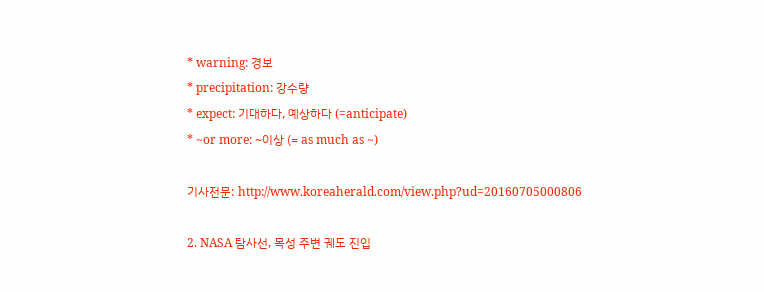* warning: 경보
* precipitation: 강수량
* expect: 기대하다, 예상하다 (=anticipate)
* ~or more: ~이상 (= as much as ~)

기사전문: http://www.koreaherald.com/view.php?ud=20160705000806

2. NASA 탐사선, 목성 주변 궤도 진입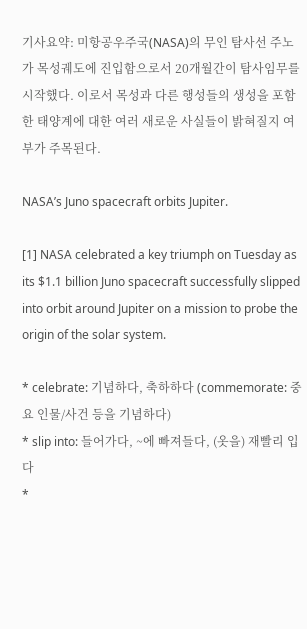기사요약: 미항공우주국(NASA)의 무인 탐사선 주노가 목성궤도에 진입함으로서 20개월간이 탐사임무를 시작했다. 이로서 목성과 다른 행성들의 생성을 포함한 태양계에 대한 여러 새로운 사실들이 밝혀질지 여부가 주목된다.

NASA’s Juno spacecraft orbits Jupiter.

[1] NASA celebrated a key triumph on Tuesday as its $1.1 billion Juno spacecraft successfully slipped into orbit around Jupiter on a mission to probe the origin of the solar system.

* celebrate: 기념하다, 축하하다 (commemorate: 중요 인물/사건 등을 기념하다)
* slip into: 들어가다, ~에 빠져들다, (옷을) 재빨리 입다
*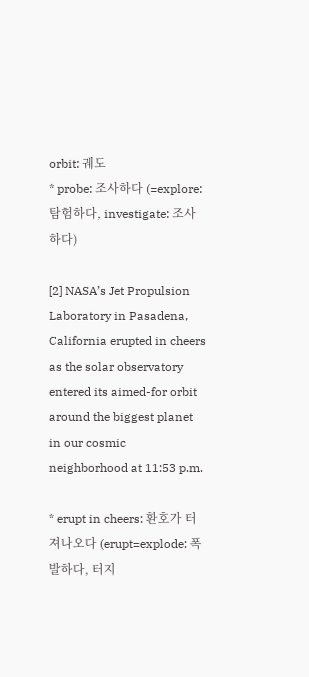orbit: 궤도
* probe: 조사하다 (=explore: 탐험하다, investigate: 조사하다)

[2] NASA’s Jet Propulsion Laboratory in Pasadena, California erupted in cheers as the solar observatory entered its aimed-for orbit around the biggest planet in our cosmic neighborhood at 11:53 p.m.

* erupt in cheers: 환호가 터져나오다 (erupt=explode: 폭발하다, 터지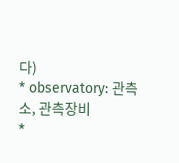다)
* observatory: 관측소, 관측장비
*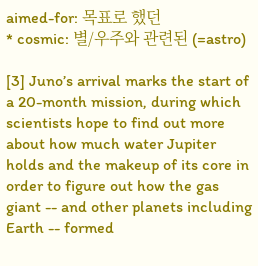aimed-for: 목표로 했던
* cosmic: 별/우주와 관련된 (=astro)

[3] Juno’s arrival marks the start of a 20-month mission, during which scientists hope to find out more about how much water Jupiter holds and the makeup of its core in order to figure out how the gas giant -- and other planets including Earth -- formed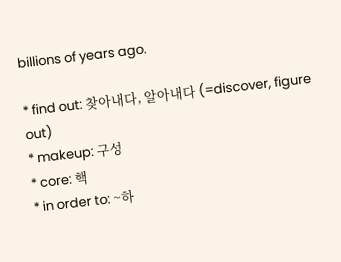billions of years ago.

* find out: 찾아내다, 알아내다 (=discover, figure out)
* makeup: 구성
* core: 핵
* in order to: ~하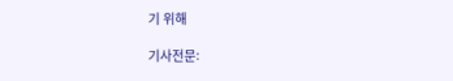기 위해

기사전문: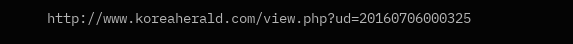http://www.koreaherald.com/view.php?ud=20160706000325